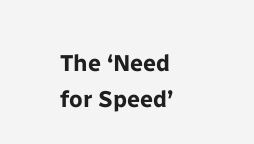The ‘Need for Speed’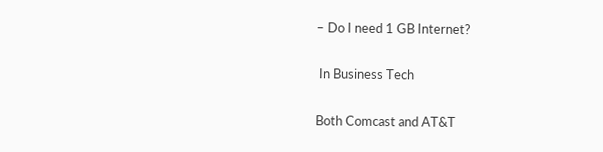– Do I need 1 GB Internet?

 In Business Tech

Both Comcast and AT&T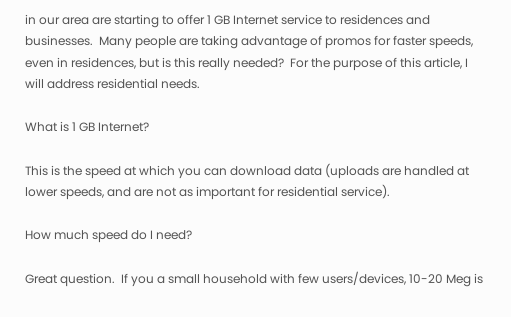in our area are starting to offer 1 GB Internet service to residences and businesses.  Many people are taking advantage of promos for faster speeds, even in residences, but is this really needed?  For the purpose of this article, I will address residential needs.

What is 1 GB Internet?

This is the speed at which you can download data (uploads are handled at lower speeds, and are not as important for residential service).

How much speed do I need?

Great question.  If you a small household with few users/devices, 10-20 Meg is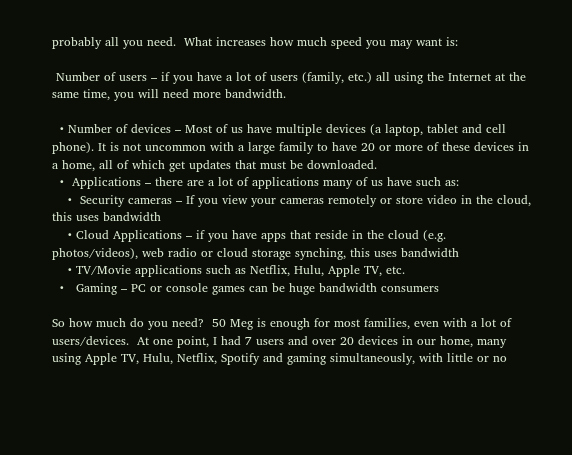probably all you need.  What increases how much speed you may want is:

 Number of users – if you have a lot of users (family, etc.) all using the Internet at the same time, you will need more bandwidth.

  • Number of devices – Most of us have multiple devices (a laptop, tablet and cell phone). It is not uncommon with a large family to have 20 or more of these devices in a home, all of which get updates that must be downloaded.
  •  Applications – there are a lot of applications many of us have such as:
    •  Security cameras – If you view your cameras remotely or store video in the cloud, this uses bandwidth
    • Cloud Applications – if you have apps that reside in the cloud (e.g. photos/videos), web radio or cloud storage synching, this uses bandwidth
    • TV/Movie applications such as Netflix, Hulu, Apple TV, etc.
  •   Gaming – PC or console games can be huge bandwidth consumers

So how much do you need?  50 Meg is enough for most families, even with a lot of users/devices.  At one point, I had 7 users and over 20 devices in our home, many using Apple TV, Hulu, Netflix, Spotify and gaming simultaneously, with little or no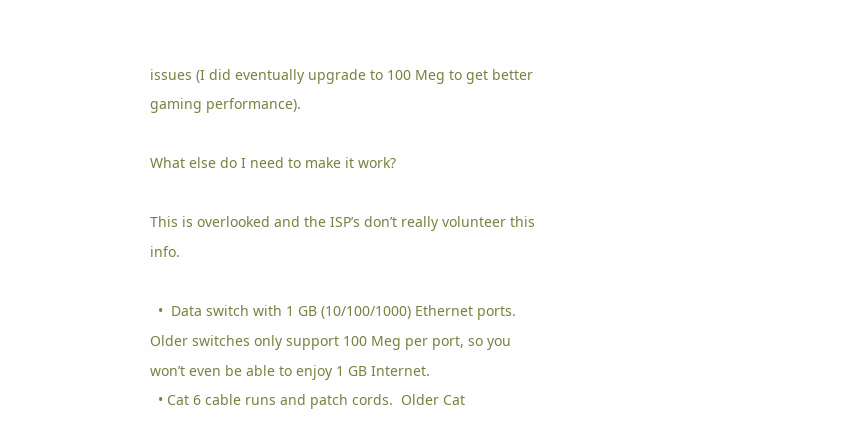issues (I did eventually upgrade to 100 Meg to get better gaming performance).

What else do I need to make it work?

This is overlooked and the ISP’s don’t really volunteer this info.

  •  Data switch with 1 GB (10/100/1000) Ethernet ports. Older switches only support 100 Meg per port, so you won’t even be able to enjoy 1 GB Internet.
  • Cat 6 cable runs and patch cords.  Older Cat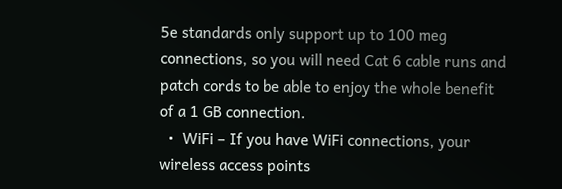5e standards only support up to 100 meg connections, so you will need Cat 6 cable runs and patch cords to be able to enjoy the whole benefit of a 1 GB connection.
  •  WiFi – If you have WiFi connections, your wireless access points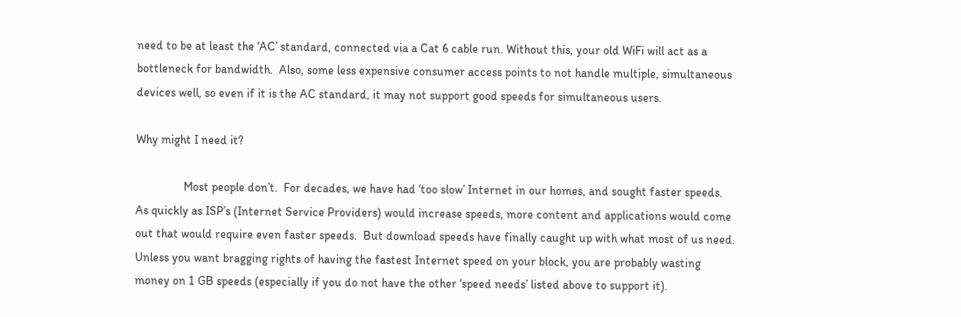need to be at least the ‘AC’ standard, connected via a Cat 6 cable run. Without this, your old WiFi will act as a bottleneck for bandwidth.  Also, some less expensive consumer access points to not handle multiple, simultaneous devices well, so even if it is the AC standard, it may not support good speeds for simultaneous users.

Why might I need it?

                Most people don’t.  For decades, we have had ‘too slow’ Internet in our homes, and sought faster speeds. As quickly as ISP’s (Internet Service Providers) would increase speeds, more content and applications would come out that would require even faster speeds.  But download speeds have finally caught up with what most of us need.  Unless you want bragging rights of having the fastest Internet speed on your block, you are probably wasting money on 1 GB speeds (especially if you do not have the other ‘speed needs’ listed above to support it).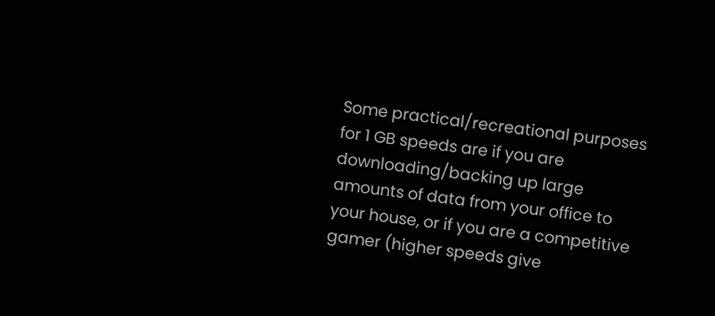Some practical/recreational purposes for 1 GB speeds are if you are downloading/backing up large amounts of data from your office to your house, or if you are a competitive gamer (higher speeds give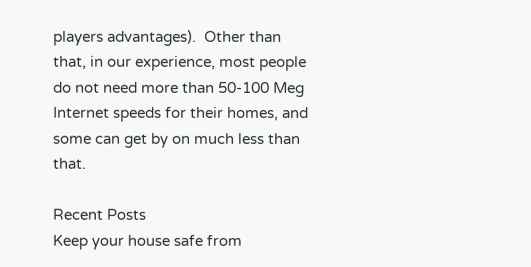players advantages).  Other than that, in our experience, most people do not need more than 50-100 Meg Internet speeds for their homes, and some can get by on much less than that.

Recent Posts
Keep your house safe from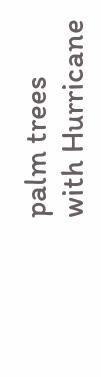palm trees with Hurricane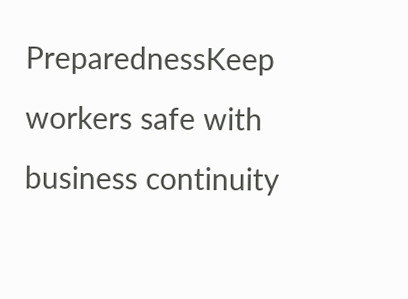PreparednessKeep workers safe with business continuity